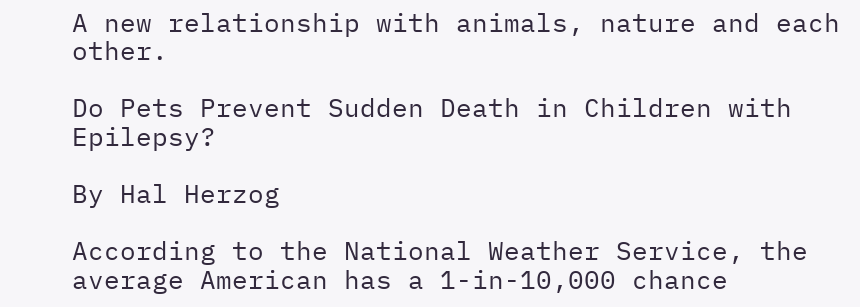A new relationship with animals, nature and each other.

Do Pets Prevent Sudden Death in Children with Epilepsy?

By Hal Herzog

According to the National Weather Service, the average American has a 1-in-10,000 chance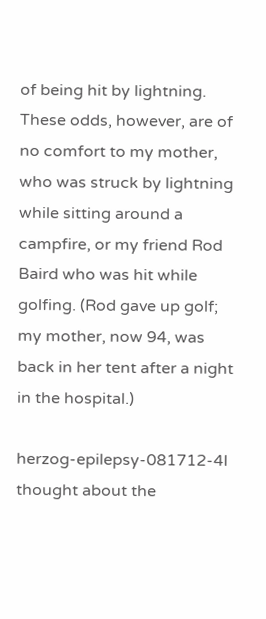of being hit by lightning. These odds, however, are of no comfort to my mother, who was struck by lightning while sitting around a campfire, or my friend Rod Baird who was hit while golfing. (Rod gave up golf; my mother, now 94, was back in her tent after a night in the hospital.)

herzog-epilepsy-081712-4I thought about the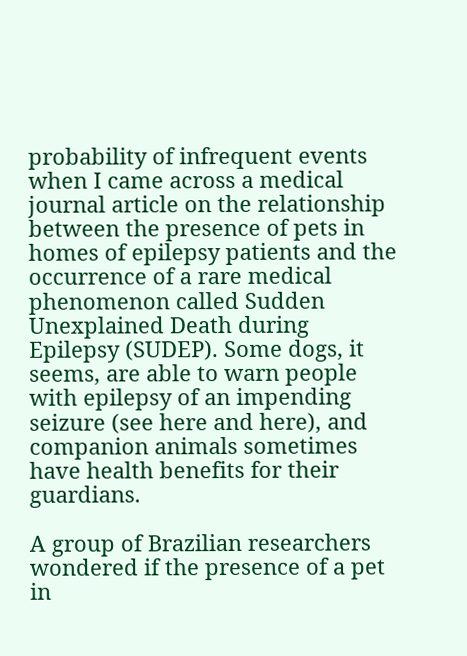probability of infrequent events when I came across a medical journal article on the relationship between the presence of pets in homes of epilepsy patients and the occurrence of a rare medical phenomenon called Sudden Unexplained Death during Epilepsy (SUDEP). Some dogs, it seems, are able to warn people with epilepsy of an impending seizure (see here and here), and companion animals sometimes have health benefits for their guardians.

A group of Brazilian researchers wondered if the presence of a pet in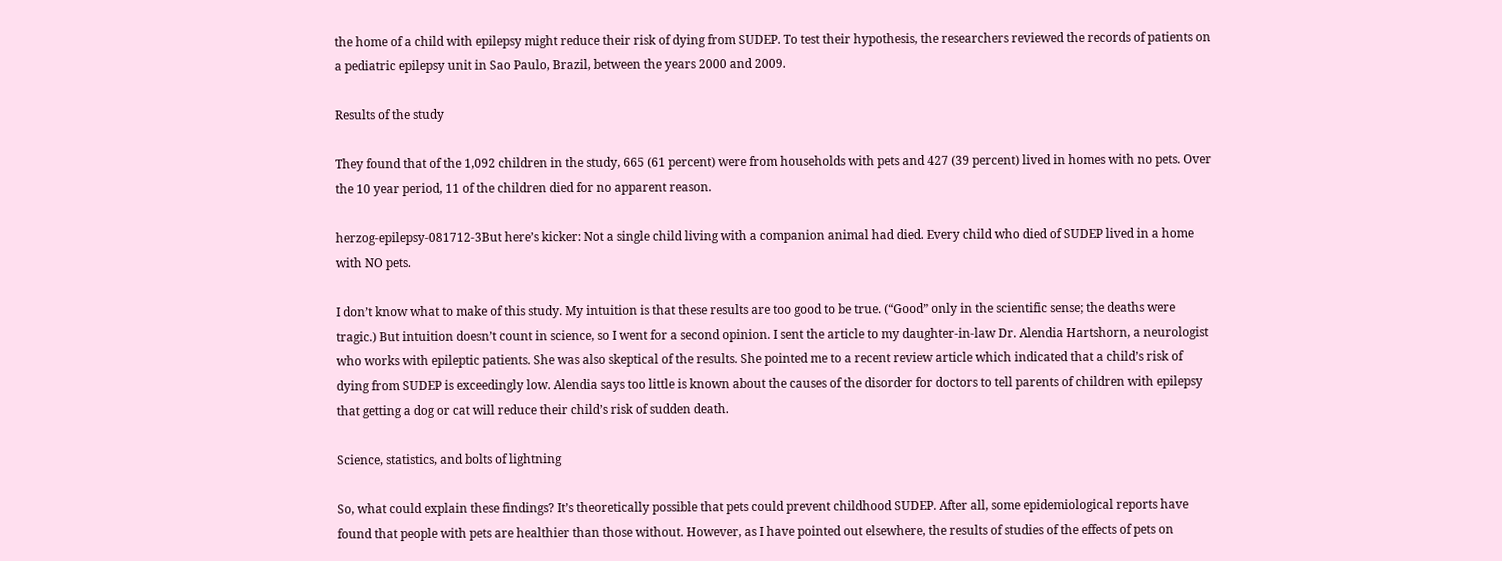the home of a child with epilepsy might reduce their risk of dying from SUDEP. To test their hypothesis, the researchers reviewed the records of patients on a pediatric epilepsy unit in Sao Paulo, Brazil, between the years 2000 and 2009.

Results of the study

They found that of the 1,092 children in the study, 665 (61 percent) were from households with pets and 427 (39 percent) lived in homes with no pets. Over the 10 year period, 11 of the children died for no apparent reason.

herzog-epilepsy-081712-3But here’s kicker: Not a single child living with a companion animal had died. Every child who died of SUDEP lived in a home with NO pets.

I don’t know what to make of this study. My intuition is that these results are too good to be true. (“Good” only in the scientific sense; the deaths were tragic.) But intuition doesn’t count in science, so I went for a second opinion. I sent the article to my daughter-in-law Dr. Alendia Hartshorn, a neurologist who works with epileptic patients. She was also skeptical of the results. She pointed me to a recent review article which indicated that a child’s risk of dying from SUDEP is exceedingly low. Alendia says too little is known about the causes of the disorder for doctors to tell parents of children with epilepsy that getting a dog or cat will reduce their child’s risk of sudden death.

Science, statistics, and bolts of lightning

So, what could explain these findings? It’s theoretically possible that pets could prevent childhood SUDEP. After all, some epidemiological reports have found that people with pets are healthier than those without. However, as I have pointed out elsewhere, the results of studies of the effects of pets on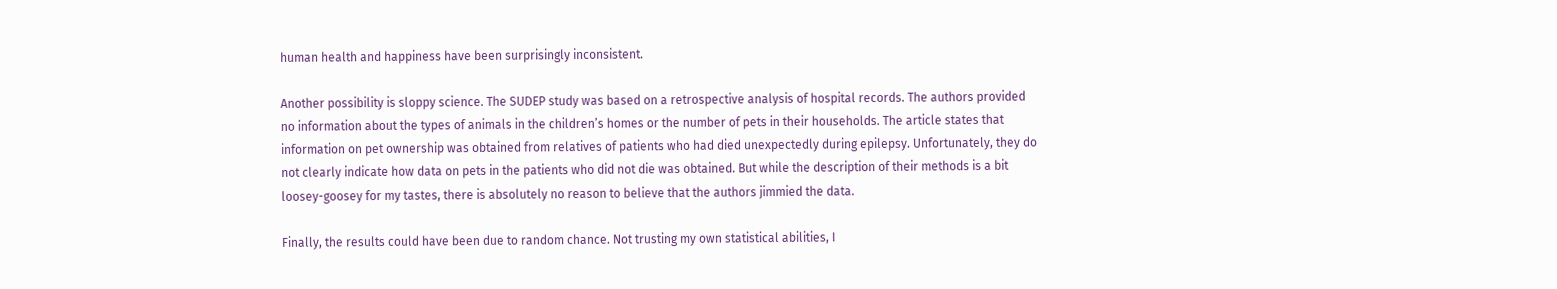human health and happiness have been surprisingly inconsistent.

Another possibility is sloppy science. The SUDEP study was based on a retrospective analysis of hospital records. The authors provided no information about the types of animals in the children’s homes or the number of pets in their households. The article states that information on pet ownership was obtained from relatives of patients who had died unexpectedly during epilepsy. Unfortunately, they do not clearly indicate how data on pets in the patients who did not die was obtained. But while the description of their methods is a bit loosey-goosey for my tastes, there is absolutely no reason to believe that the authors jimmied the data.

Finally, the results could have been due to random chance. Not trusting my own statistical abilities, I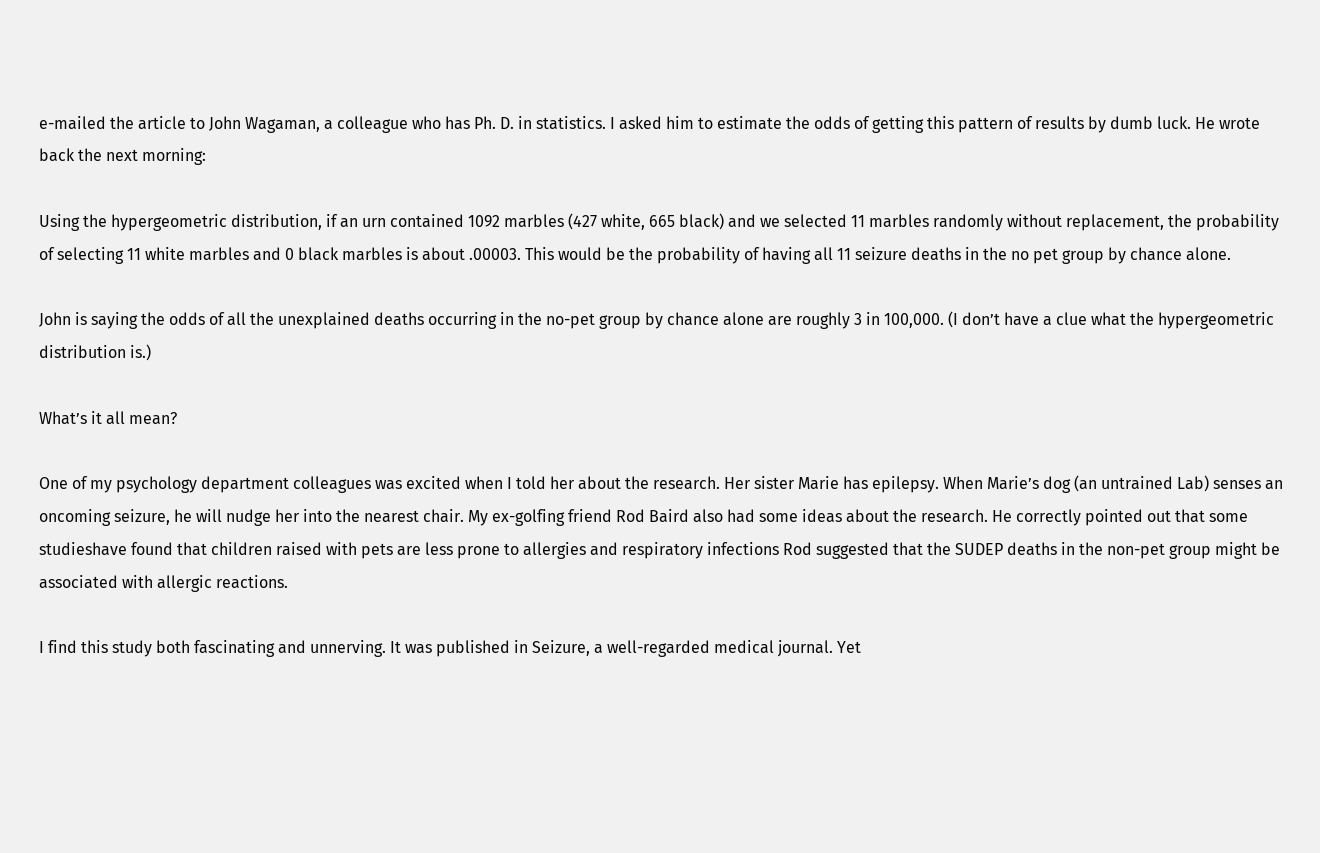e-mailed the article to John Wagaman, a colleague who has Ph. D. in statistics. I asked him to estimate the odds of getting this pattern of results by dumb luck. He wrote back the next morning:

Using the hypergeometric distribution, if an urn contained 1092 marbles (427 white, 665 black) and we selected 11 marbles randomly without replacement, the probability of selecting 11 white marbles and 0 black marbles is about .00003. This would be the probability of having all 11 seizure deaths in the no pet group by chance alone.

John is saying the odds of all the unexplained deaths occurring in the no-pet group by chance alone are roughly 3 in 100,000. (I don’t have a clue what the hypergeometric distribution is.)

What’s it all mean?

One of my psychology department colleagues was excited when I told her about the research. Her sister Marie has epilepsy. When Marie’s dog (an untrained Lab) senses an oncoming seizure, he will nudge her into the nearest chair. My ex-golfing friend Rod Baird also had some ideas about the research. He correctly pointed out that some studieshave found that children raised with pets are less prone to allergies and respiratory infections Rod suggested that the SUDEP deaths in the non-pet group might be associated with allergic reactions.

I find this study both fascinating and unnerving. It was published in Seizure, a well-regarded medical journal. Yet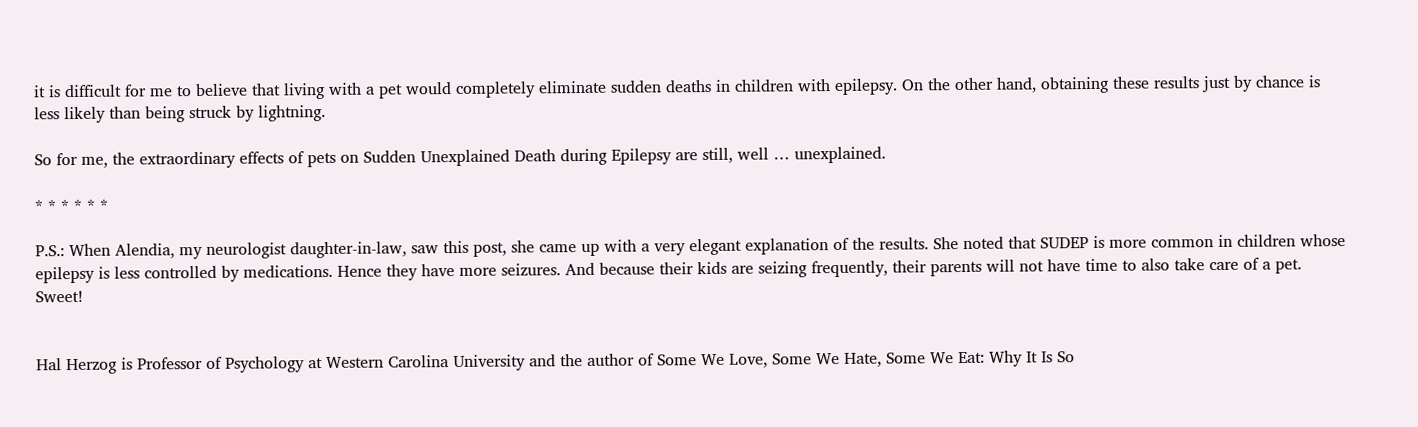it is difficult for me to believe that living with a pet would completely eliminate sudden deaths in children with epilepsy. On the other hand, obtaining these results just by chance is less likely than being struck by lightning.

So for me, the extraordinary effects of pets on Sudden Unexplained Death during Epilepsy are still, well … unexplained.

* * * * * *

P.S.: When Alendia, my neurologist daughter-in-law, saw this post, she came up with a very elegant explanation of the results. She noted that SUDEP is more common in children whose epilepsy is less controlled by medications. Hence they have more seizures. And because their kids are seizing frequently, their parents will not have time to also take care of a pet. Sweet!


Hal Herzog is Professor of Psychology at Western Carolina University and the author of Some We Love, Some We Hate, Some We Eat: Why It Is So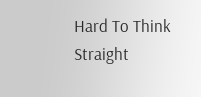Hard To Think Straight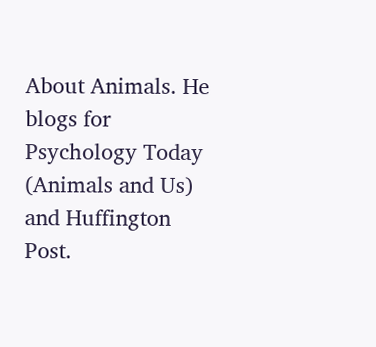About Animals. He blogs for Psychology Today (Animals and Us) and Huffington Post.